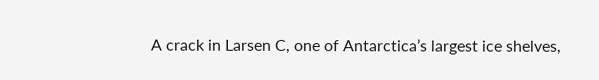A crack in Larsen C, one of Antarctica’s largest ice shelves,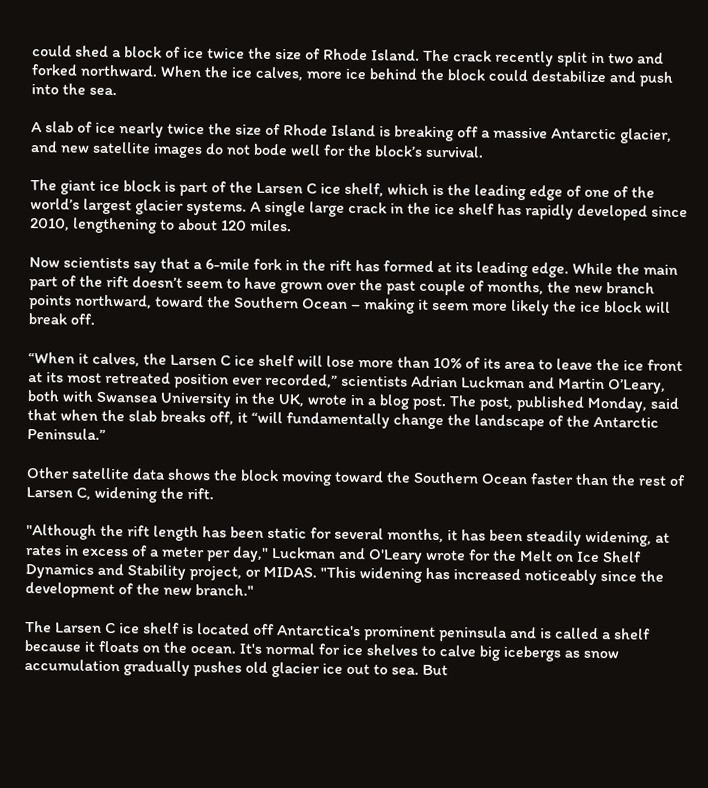could shed a block of ice twice the size of Rhode Island. The crack recently split in two and forked northward. When the ice calves, more ice behind the block could destabilize and push into the sea.

A slab of ice nearly twice the size of Rhode Island is breaking off a massive Antarctic glacier, and new satellite images do not bode well for the block’s survival.

The giant ice block is part of the Larsen C ice shelf, which is the leading edge of one of the world’s largest glacier systems. A single large crack in the ice shelf has rapidly developed since 2010, lengthening to about 120 miles.

Now scientists say that a 6-mile fork in the rift has formed at its leading edge. While the main part of the rift doesn’t seem to have grown over the past couple of months, the new branch points northward, toward the Southern Ocean – making it seem more likely the ice block will break off.

“When it calves, the Larsen C ice shelf will lose more than 10% of its area to leave the ice front at its most retreated position ever recorded,” scientists Adrian Luckman and Martin O’Leary, both with Swansea University in the UK, wrote in a blog post. The post, published Monday, said that when the slab breaks off, it “will fundamentally change the landscape of the Antarctic Peninsula.”

Other satellite data shows the block moving toward the Southern Ocean faster than the rest of Larsen C, widening the rift.

"Although the rift length has been static for several months, it has been steadily widening, at rates in excess of a meter per day," Luckman and O'Leary wrote for the Melt on Ice Shelf Dynamics and Stability project, or MIDAS. "This widening has increased noticeably since the development of the new branch."

The Larsen C ice shelf is located off Antarctica's prominent peninsula and is called a shelf because it floats on the ocean. It's normal for ice shelves to calve big icebergs as snow accumulation gradually pushes old glacier ice out to sea. But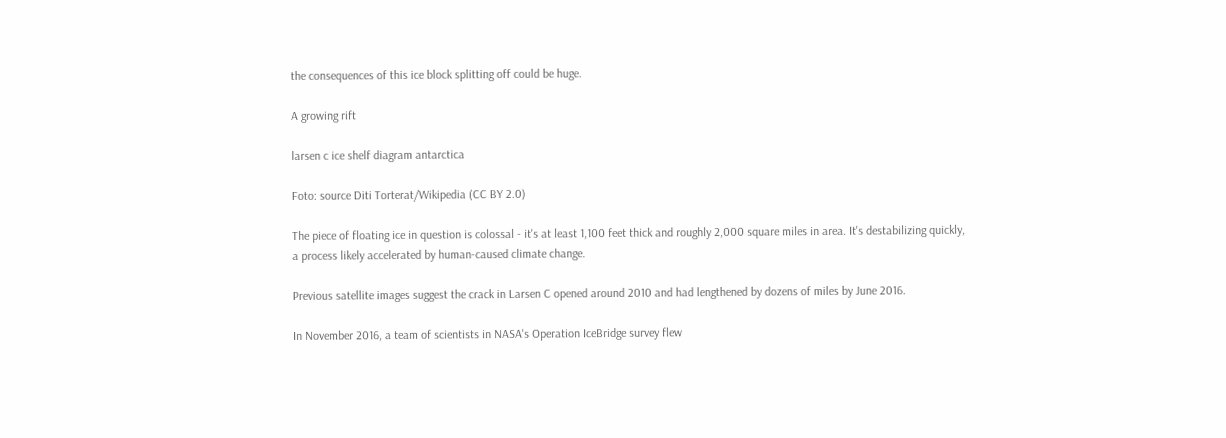the consequences of this ice block splitting off could be huge.

A growing rift

larsen c ice shelf diagram antarctica

Foto: source Diti Torterat/Wikipedia (CC BY 2.0)

The piece of floating ice in question is colossal - it's at least 1,100 feet thick and roughly 2,000 square miles in area. It's destabilizing quickly, a process likely accelerated by human-caused climate change.

Previous satellite images suggest the crack in Larsen C opened around 2010 and had lengthened by dozens of miles by June 2016.

In November 2016, a team of scientists in NASA's Operation IceBridge survey flew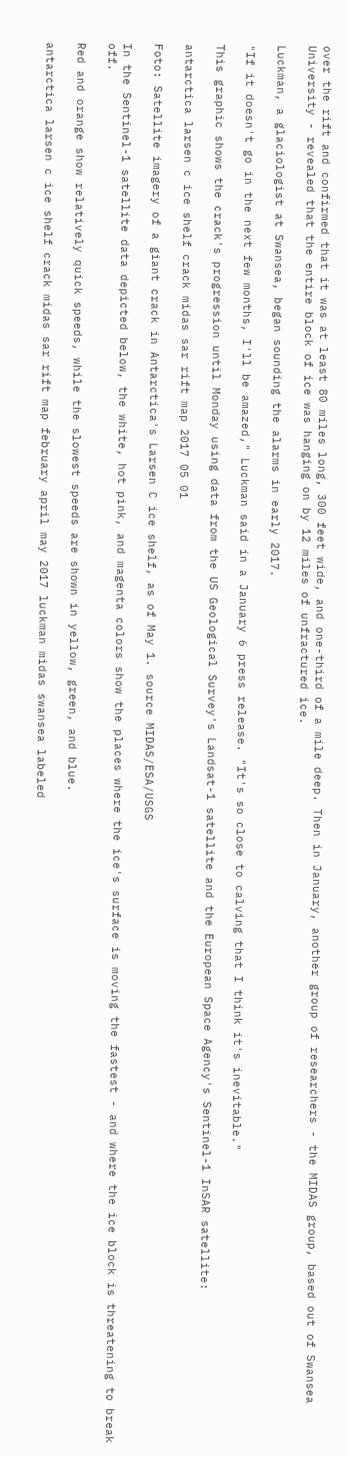over the rift and confirmed that it was at least 80 miles long, 300 feet wide, and one-third of a mile deep. Then in January, another group of researchers - the MIDAS group, based out of Swansea University - revealed that the entire block of ice was hanging on by 12 miles of unfractured ice.

Luckman, a glaciologist at Swansea, began sounding the alarms in early 2017.

"If it doesn't go in the next few months, I'll be amazed," Luckman said in a January 6 press release. "It's so close to calving that I think it's inevitable."

This graphic shows the crack's progression until Monday using data from the US Geological Survey's Landsat-1 satellite and the European Space Agency's Sentinel-1 InSAR satellite:

antarctica larsen c ice shelf crack midas sar rift map 2017 05 01

Foto: Satellite imagery of a giant crack in Antarctica's Larsen C ice shelf, as of May 1. source MIDAS/ESA/USGS

In the Sentinel-1 satellite data depicted below, the white, hot pink, and magenta colors show the places where the ice's surface is moving the fastest - and where the ice block is threatening to break off.

Red and orange show relatively quick speeds, while the slowest speeds are shown in yellow, green, and blue.

antarctica larsen c ice shelf crack midas sar rift map february april may 2017 luckman midas swansea labeled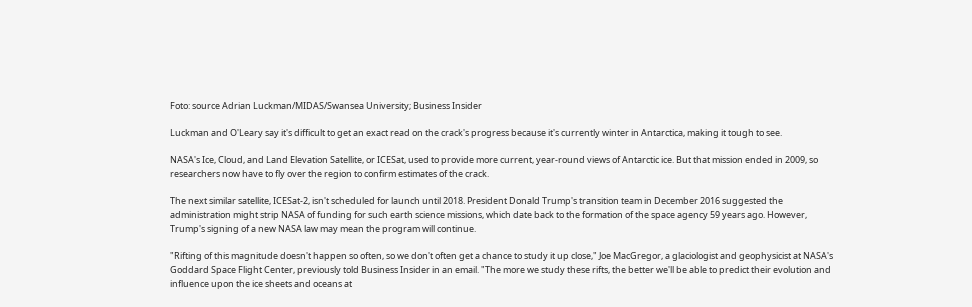Foto: source Adrian Luckman/MIDAS/Swansea University; Business Insider

Luckman and O'Leary say it's difficult to get an exact read on the crack's progress because it's currently winter in Antarctica, making it tough to see.

NASA's Ice, Cloud, and Land Elevation Satellite, or ICESat, used to provide more current, year-round views of Antarctic ice. But that mission ended in 2009, so researchers now have to fly over the region to confirm estimates of the crack.

The next similar satellite, ICESat-2, isn't scheduled for launch until 2018. President Donald Trump's transition team in December 2016 suggested the administration might strip NASA of funding for such earth science missions, which date back to the formation of the space agency 59 years ago. However, Trump's signing of a new NASA law may mean the program will continue.

"Rifting of this magnitude doesn't happen so often, so we don't often get a chance to study it up close," Joe MacGregor, a glaciologist and geophysicist at NASA's Goddard Space Flight Center, previously told Business Insider in an email. "The more we study these rifts, the better we'll be able to predict their evolution and influence upon the ice sheets and oceans at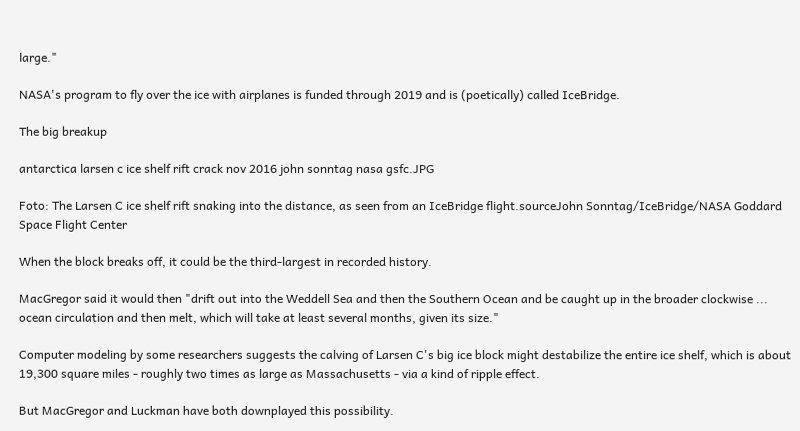large."

NASA's program to fly over the ice with airplanes is funded through 2019 and is (poetically) called IceBridge.

The big breakup

antarctica larsen c ice shelf rift crack nov 2016 john sonntag nasa gsfc.JPG

Foto: The Larsen C ice shelf rift snaking into the distance, as seen from an IceBridge flight.sourceJohn Sonntag/IceBridge/NASA Goddard Space Flight Center

When the block breaks off, it could be the third-largest in recorded history.

MacGregor said it would then "drift out into the Weddell Sea and then the Southern Ocean and be caught up in the broader clockwise ... ocean circulation and then melt, which will take at least several months, given its size."

Computer modeling by some researchers suggests the calving of Larsen C's big ice block might destabilize the entire ice shelf, which is about 19,300 square miles - roughly two times as large as Massachusetts - via a kind of ripple effect.

But MacGregor and Luckman have both downplayed this possibility.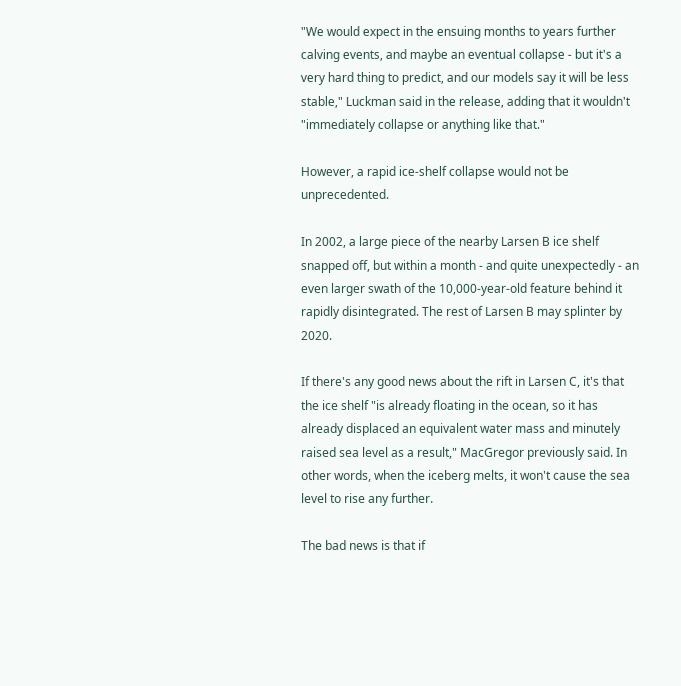"We would expect in the ensuing months to years further calving events, and maybe an eventual collapse - but it's a very hard thing to predict, and our models say it will be less stable," Luckman said in the release, adding that it wouldn't "immediately collapse or anything like that."

However, a rapid ice-shelf collapse would not be unprecedented.

In 2002, a large piece of the nearby Larsen B ice shelf snapped off, but within a month - and quite unexpectedly - an even larger swath of the 10,000-year-old feature behind it rapidly disintegrated. The rest of Larsen B may splinter by 2020.

If there's any good news about the rift in Larsen C, it's that the ice shelf "is already floating in the ocean, so it has already displaced an equivalent water mass and minutely raised sea level as a result," MacGregor previously said. In other words, when the iceberg melts, it won't cause the sea level to rise any further.

The bad news is that if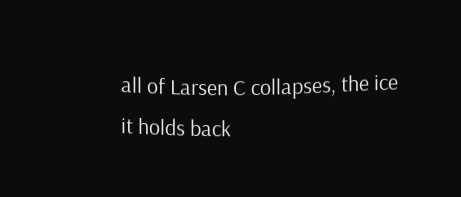all of Larsen C collapses, the ice it holds back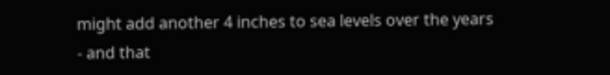might add another 4 inches to sea levels over the years - and that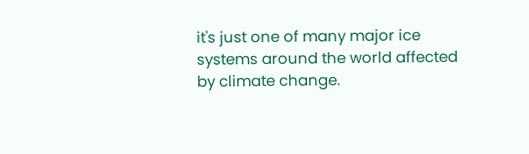it's just one of many major ice systems around the world affected by climate change.